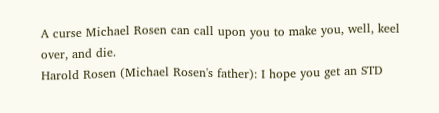A curse Michael Rosen can call upon you to make you, well, keel over, and die.
Harold Rosen (Michael Rosen's father): I hope you get an STD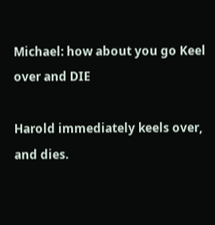Michael: how about you go Keel over and DIE

Harold immediately keels over, and dies.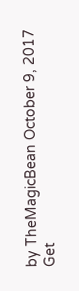by TheMagicBean October 9, 2017
Get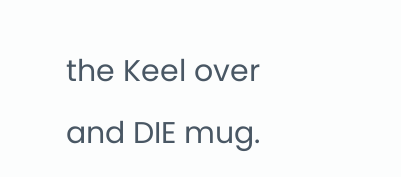the Keel over and DIE mug.